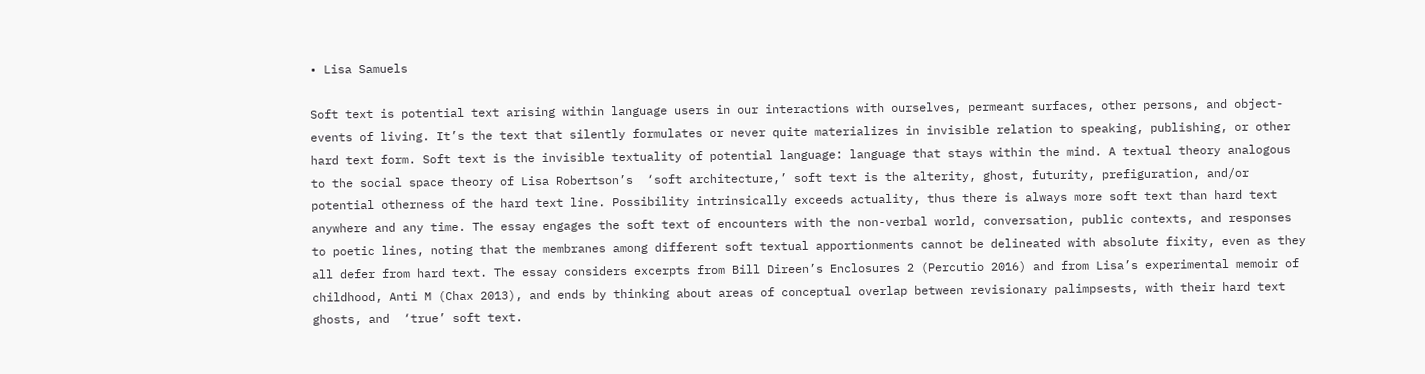• Lisa Samuels

Soft text is potential text arising within language users in our interactions with ourselves, permeant surfaces, other persons, and object-events of living. It’s the text that silently formulates or never quite materializes in invisible relation to speaking, publishing, or other hard text form. Soft text is the invisible textuality of potential language: language that stays within the mind. A textual theory analogous to the social space theory of Lisa Robertson’s  ‘soft architecture,’ soft text is the alterity, ghost, futurity, prefiguration, and/or potential otherness of the hard text line. Possibility intrinsically exceeds actuality, thus there is always more soft text than hard text anywhere and any time. The essay engages the soft text of encounters with the non-verbal world, conversation, public contexts, and responses to poetic lines, noting that the membranes among different soft textual apportionments cannot be delineated with absolute fixity, even as they all defer from hard text. The essay considers excerpts from Bill Direen’s Enclosures 2 (Percutio 2016) and from Lisa’s experimental memoir of childhood, Anti M (Chax 2013), and ends by thinking about areas of conceptual overlap between revisionary palimpsests, with their hard text ghosts, and  ‘true’ soft text.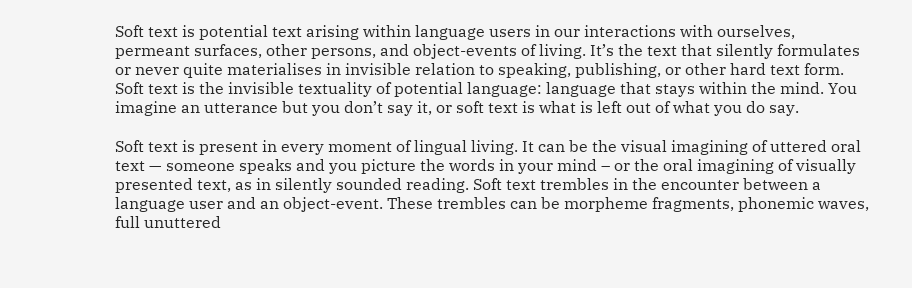Soft text is potential text arising within language users in our interactions with ourselves, permeant surfaces, other persons, and object-events of living. It’s the text that silently formulates or never quite materialises in invisible relation to speaking, publishing, or other hard text form. Soft text is the invisible textuality of potential language: language that stays within the mind. You imagine an utterance but you don’t say it, or soft text is what is left out of what you do say.

Soft text is present in every moment of lingual living. It can be the visual imagining of uttered oral text — someone speaks and you picture the words in your mind – or the oral imagining of visually presented text, as in silently sounded reading. Soft text trembles in the encounter between a language user and an object-event. These trembles can be morpheme fragments, phonemic waves, full unuttered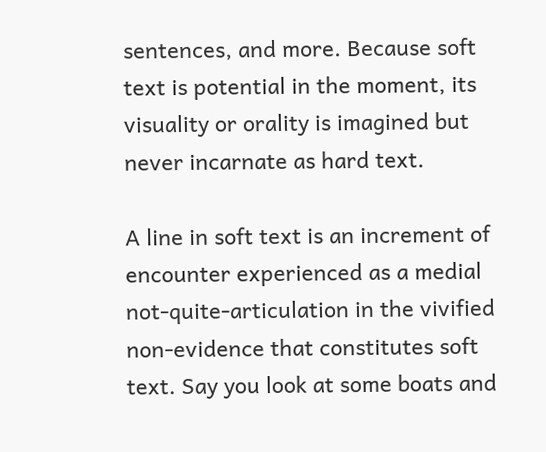sentences, and more. Because soft text is potential in the moment, its visuality or orality is imagined but never incarnate as hard text.

A line in soft text is an increment of encounter experienced as a medial not-quite-articulation in the vivified non-evidence that constitutes soft text. Say you look at some boats and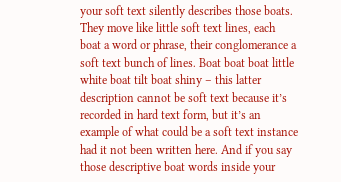your soft text silently describes those boats. They move like little soft text lines, each boat a word or phrase, their conglomerance a soft text bunch of lines. Boat boat boat little white boat tilt boat shiny – this latter description cannot be soft text because it’s recorded in hard text form, but it’s an example of what could be a soft text instance had it not been written here. And if you say those descriptive boat words inside your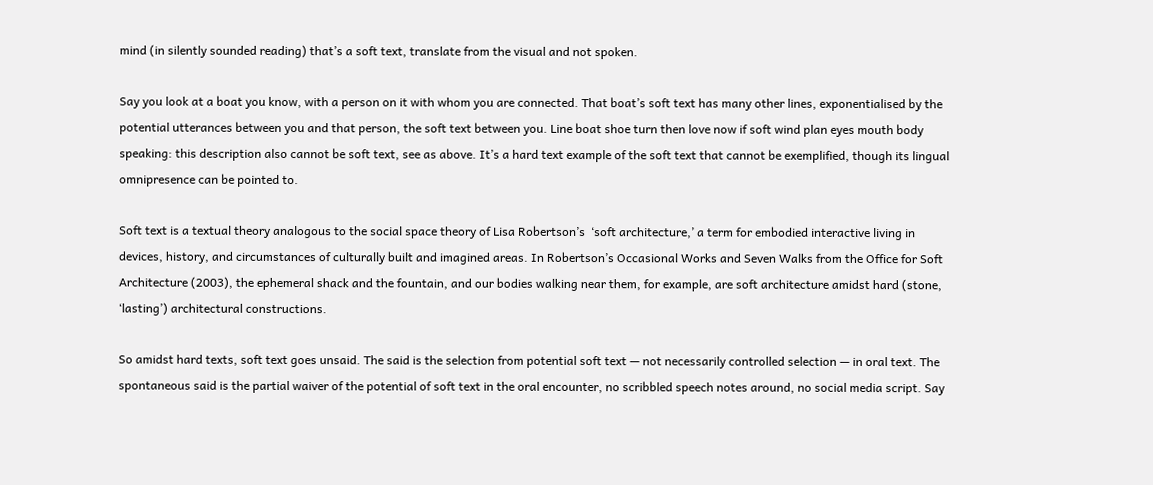mind (in silently sounded reading) that’s a soft text, translate from the visual and not spoken.

Say you look at a boat you know, with a person on it with whom you are connected. That boat’s soft text has many other lines, exponentialised by the potential utterances between you and that person, the soft text between you. Line boat shoe turn then love now if soft wind plan eyes mouth body speaking: this description also cannot be soft text, see as above. It’s a hard text example of the soft text that cannot be exemplified, though its lingual omnipresence can be pointed to.

Soft text is a textual theory analogous to the social space theory of Lisa Robertson’s  ‘soft architecture,’ a term for embodied interactive living in devices, history, and circumstances of culturally built and imagined areas. In Robertson’s Occasional Works and Seven Walks from the Office for Soft Architecture (2003), the ephemeral shack and the fountain, and our bodies walking near them, for example, are soft architecture amidst hard (stone,  ‘lasting’) architectural constructions.

So amidst hard texts, soft text goes unsaid. The said is the selection from potential soft text — not necessarily controlled selection — in oral text. The spontaneous said is the partial waiver of the potential of soft text in the oral encounter, no scribbled speech notes around, no social media script. Say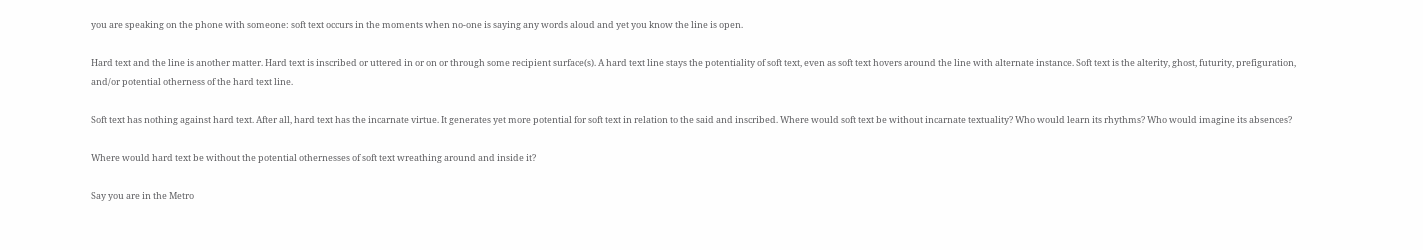you are speaking on the phone with someone: soft text occurs in the moments when no-one is saying any words aloud and yet you know the line is open.

Hard text and the line is another matter. Hard text is inscribed or uttered in or on or through some recipient surface(s). A hard text line stays the potentiality of soft text, even as soft text hovers around the line with alternate instance. Soft text is the alterity, ghost, futurity, prefiguration, and/or potential otherness of the hard text line.

Soft text has nothing against hard text. After all, hard text has the incarnate virtue. It generates yet more potential for soft text in relation to the said and inscribed. Where would soft text be without incarnate textuality? Who would learn its rhythms? Who would imagine its absences?

Where would hard text be without the potential othernesses of soft text wreathing around and inside it?

Say you are in the Metro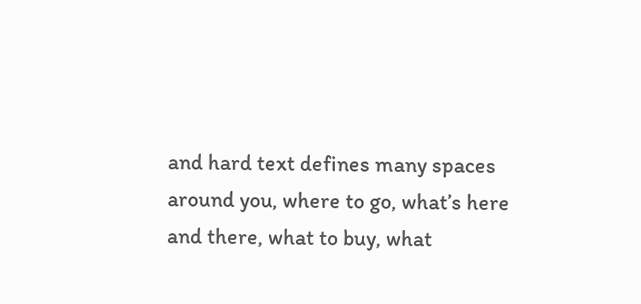and hard text defines many spaces around you, where to go, what’s here and there, what to buy, what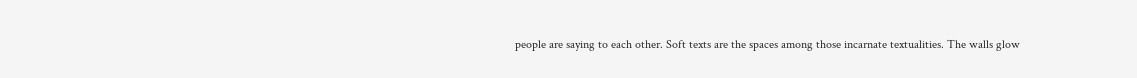people are saying to each other. Soft texts are the spaces among those incarnate textualities. The walls glow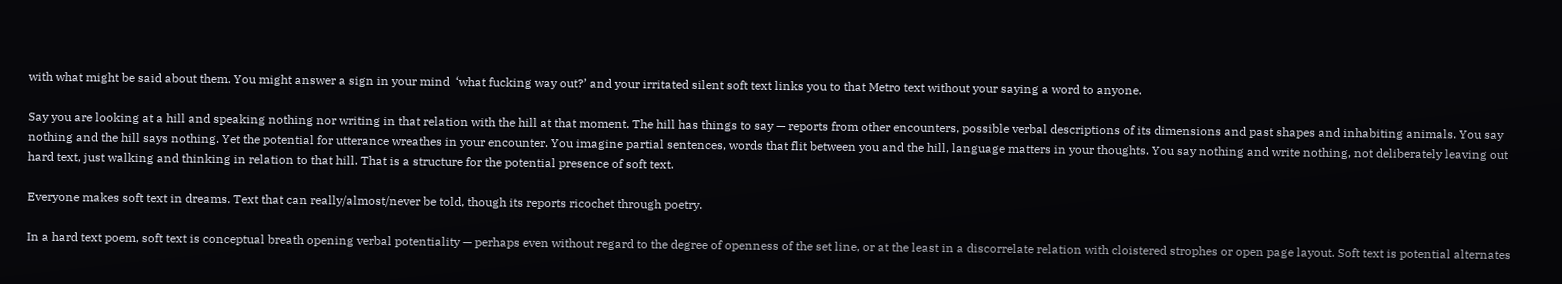with what might be said about them. You might answer a sign in your mind  ‘what fucking way out?’ and your irritated silent soft text links you to that Metro text without your saying a word to anyone.

Say you are looking at a hill and speaking nothing nor writing in that relation with the hill at that moment. The hill has things to say — reports from other encounters, possible verbal descriptions of its dimensions and past shapes and inhabiting animals. You say nothing and the hill says nothing. Yet the potential for utterance wreathes in your encounter. You imagine partial sentences, words that flit between you and the hill, language matters in your thoughts. You say nothing and write nothing, not deliberately leaving out hard text, just walking and thinking in relation to that hill. That is a structure for the potential presence of soft text.

Everyone makes soft text in dreams. Text that can really/almost/never be told, though its reports ricochet through poetry.

In a hard text poem, soft text is conceptual breath opening verbal potentiality — perhaps even without regard to the degree of openness of the set line, or at the least in a discorrelate relation with cloistered strophes or open page layout. Soft text is potential alternates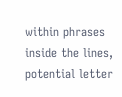within phrases inside the lines, potential letter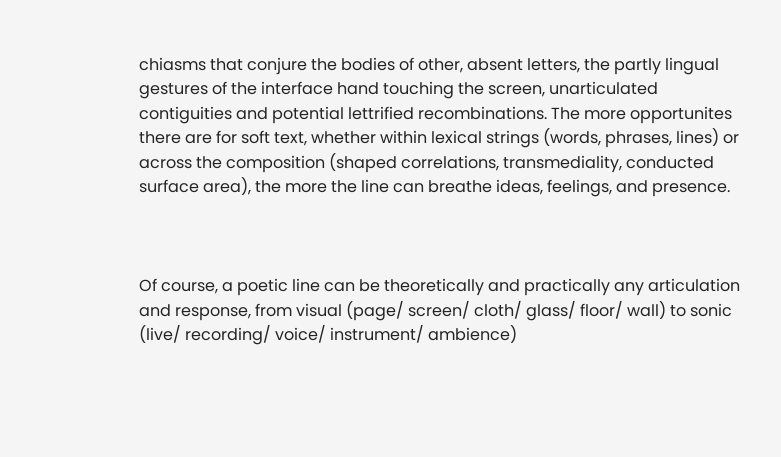chiasms that conjure the bodies of other, absent letters, the partly lingual gestures of the interface hand touching the screen, unarticulated contiguities and potential lettrified recombinations. The more opportunites there are for soft text, whether within lexical strings (words, phrases, lines) or across the composition (shaped correlations, transmediality, conducted surface area), the more the line can breathe ideas, feelings, and presence.



Of course, a poetic line can be theoretically and practically any articulation and response, from visual (page/ screen/ cloth/ glass/ floor/ wall) to sonic (live/ recording/ voice/ instrument/ ambience)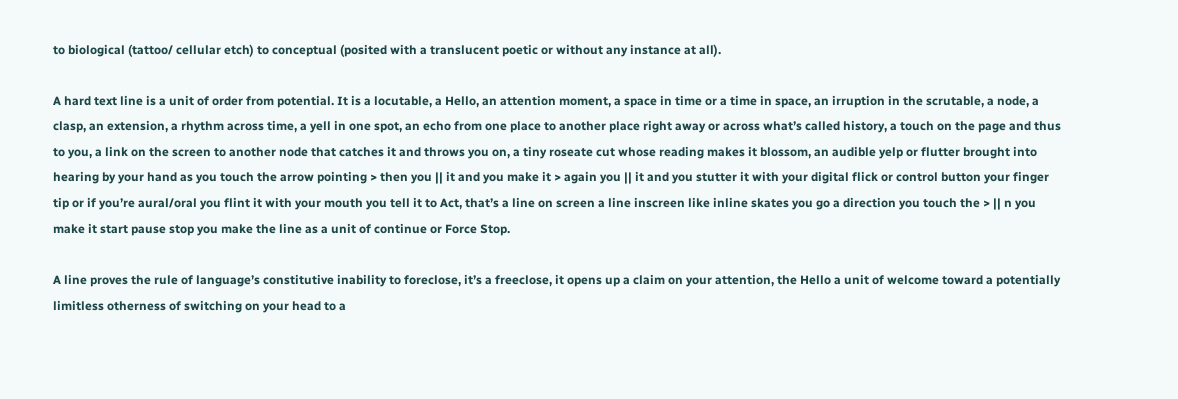to biological (tattoo/ cellular etch) to conceptual (posited with a translucent poetic or without any instance at all).

A hard text line is a unit of order from potential. It is a locutable, a Hello, an attention moment, a space in time or a time in space, an irruption in the scrutable, a node, a clasp, an extension, a rhythm across time, a yell in one spot, an echo from one place to another place right away or across what’s called history, a touch on the page and thus to you, a link on the screen to another node that catches it and throws you on, a tiny roseate cut whose reading makes it blossom, an audible yelp or flutter brought into hearing by your hand as you touch the arrow pointing > then you || it and you make it > again you || it and you stutter it with your digital flick or control button your finger tip or if you’re aural/oral you flint it with your mouth you tell it to Act, that’s a line on screen a line inscreen like inline skates you go a direction you touch the > || n you make it start pause stop you make the line as a unit of continue or Force Stop.

A line proves the rule of language’s constitutive inability to foreclose, it’s a freeclose, it opens up a claim on your attention, the Hello a unit of welcome toward a potentially limitless otherness of switching on your head to a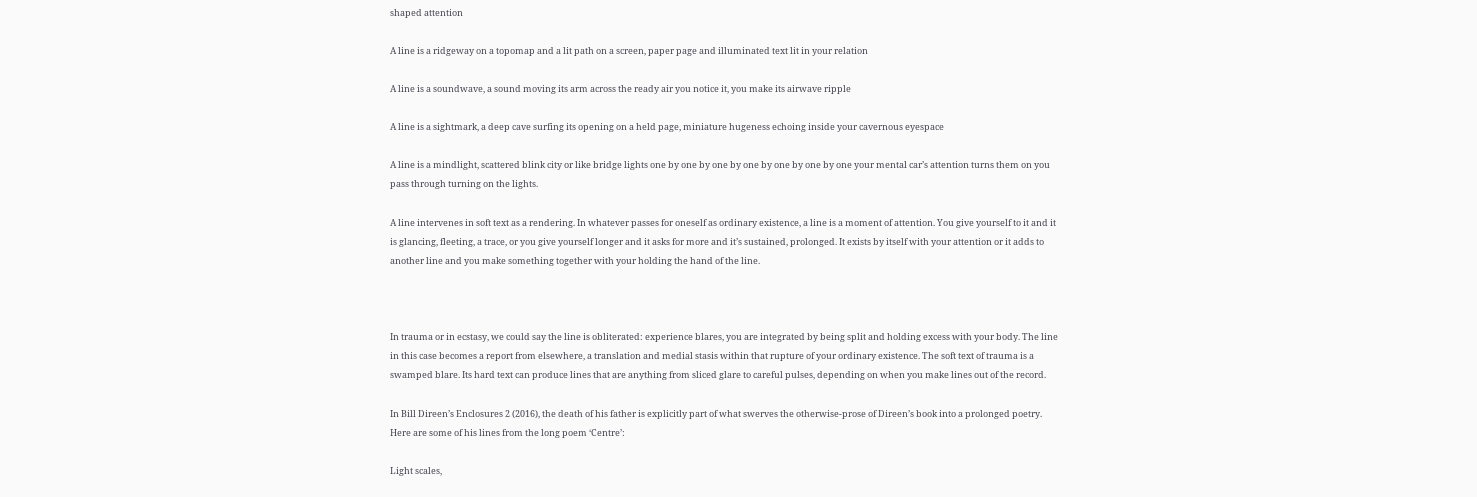shaped attention

A line is a ridgeway on a topomap and a lit path on a screen, paper page and illuminated text lit in your relation

A line is a soundwave, a sound moving its arm across the ready air you notice it, you make its airwave ripple

A line is a sightmark, a deep cave surfing its opening on a held page, miniature hugeness echoing inside your cavernous eyespace

A line is a mindlight, scattered blink city or like bridge lights one by one by one by one by one by one by one your mental car’s attention turns them on you pass through turning on the lights.

A line intervenes in soft text as a rendering. In whatever passes for oneself as ordinary existence, a line is a moment of attention. You give yourself to it and it is glancing, fleeting, a trace, or you give yourself longer and it asks for more and it’s sustained, prolonged. It exists by itself with your attention or it adds to another line and you make something together with your holding the hand of the line.



In trauma or in ecstasy, we could say the line is obliterated: experience blares, you are integrated by being split and holding excess with your body. The line in this case becomes a report from elsewhere, a translation and medial stasis within that rupture of your ordinary existence. The soft text of trauma is a swamped blare. Its hard text can produce lines that are anything from sliced glare to careful pulses, depending on when you make lines out of the record.

In Bill Direen’s Enclosures 2 (2016), the death of his father is explicitly part of what swerves the otherwise-prose of Direen’s book into a prolonged poetry. Here are some of his lines from the long poem ‘Centre’:

Light scales,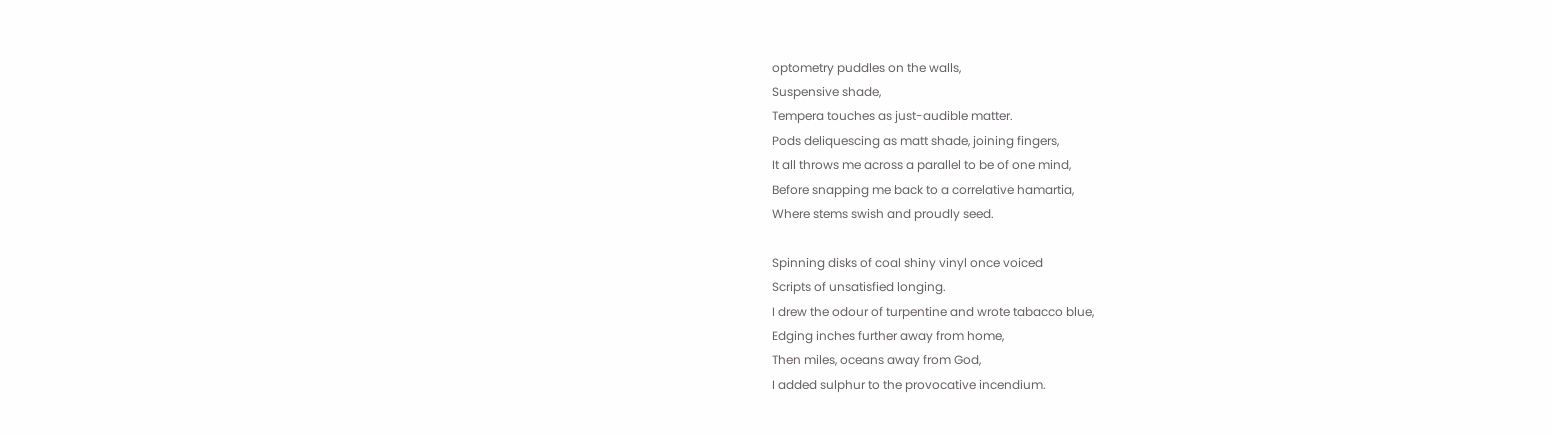optometry puddles on the walls,
Suspensive shade,
Tempera touches as just-audible matter.
Pods deliquescing as matt shade, joining fingers,
It all throws me across a parallel to be of one mind,
Before snapping me back to a correlative hamartia,
Where stems swish and proudly seed.

Spinning disks of coal shiny vinyl once voiced
Scripts of unsatisfied longing.
I drew the odour of turpentine and wrote tabacco blue,
Edging inches further away from home,
Then miles, oceans away from God,
I added sulphur to the provocative incendium.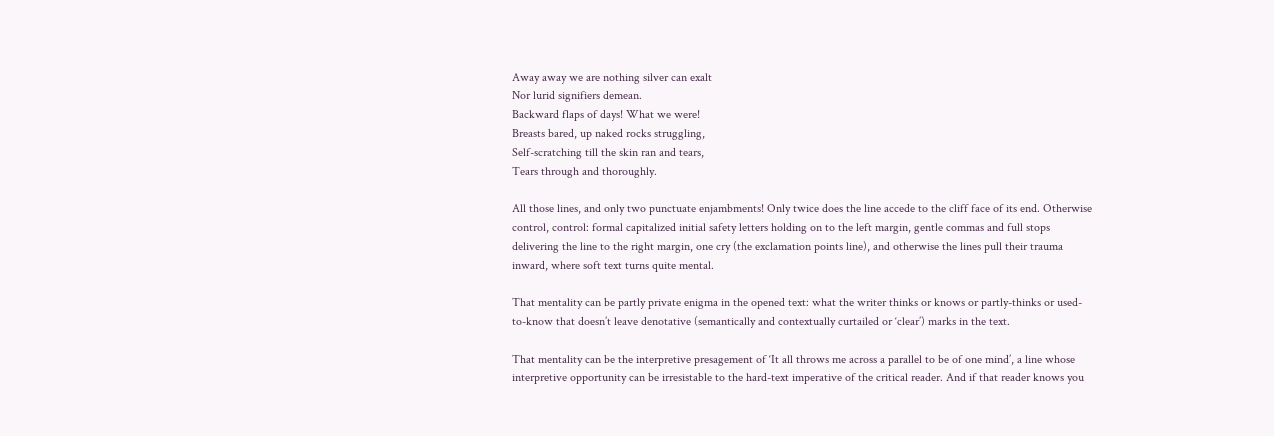Away away we are nothing silver can exalt
Nor lurid signifiers demean.
Backward flaps of days! What we were!
Breasts bared, up naked rocks struggling,
Self-scratching till the skin ran and tears,
Tears through and thoroughly.

All those lines, and only two punctuate enjambments! Only twice does the line accede to the cliff face of its end. Otherwise control, control: formal capitalized initial safety letters holding on to the left margin, gentle commas and full stops delivering the line to the right margin, one cry (the exclamation points line), and otherwise the lines pull their trauma inward, where soft text turns quite mental.

That mentality can be partly private enigma in the opened text: what the writer thinks or knows or partly-thinks or used-to-know that doesn’t leave denotative (semantically and contextually curtailed or ‘clear’) marks in the text.

That mentality can be the interpretive presagement of ‘It all throws me across a parallel to be of one mind’, a line whose interpretive opportunity can be irresistable to the hard-text imperative of the critical reader. And if that reader knows you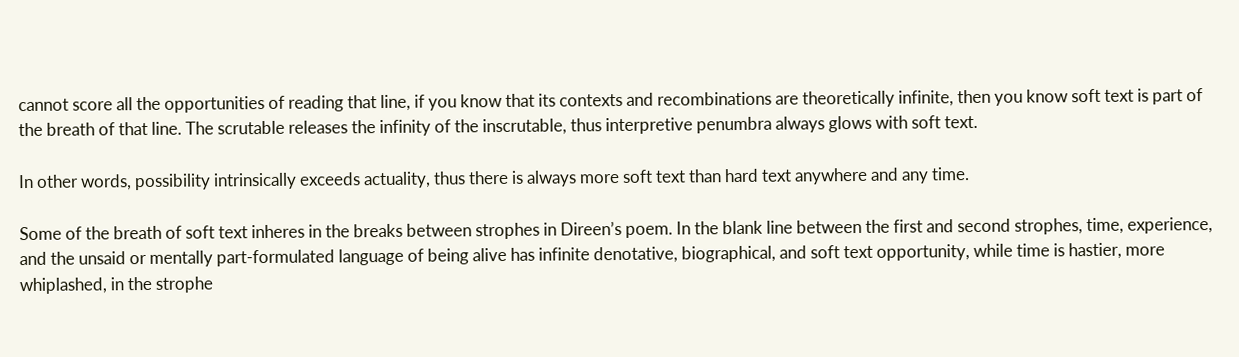cannot score all the opportunities of reading that line, if you know that its contexts and recombinations are theoretically infinite, then you know soft text is part of the breath of that line. The scrutable releases the infinity of the inscrutable, thus interpretive penumbra always glows with soft text.

In other words, possibility intrinsically exceeds actuality, thus there is always more soft text than hard text anywhere and any time.

Some of the breath of soft text inheres in the breaks between strophes in Direen’s poem. In the blank line between the first and second strophes, time, experience, and the unsaid or mentally part-formulated language of being alive has infinite denotative, biographical, and soft text opportunity, while time is hastier, more whiplashed, in the strophe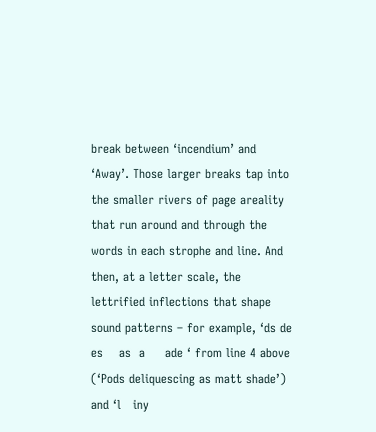break between ‘incendium’ and  ‘Away’. Those larger breaks tap into the smaller rivers of page areality that run around and through the words in each strophe and line. And then, at a letter scale, the lettrified inflections that shape sound patterns – for example, ‘ds de    es    as  a     ade ‘ from line 4 above (‘Pods deliquescing as matt shade’) and ‘l   iny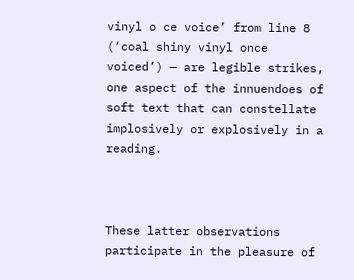vinyl o ce voice’ from line 8 (‘coal shiny vinyl once voiced’) — are legible strikes, one aspect of the innuendoes of soft text that can constellate implosively or explosively in a reading.



These latter observations participate in the pleasure of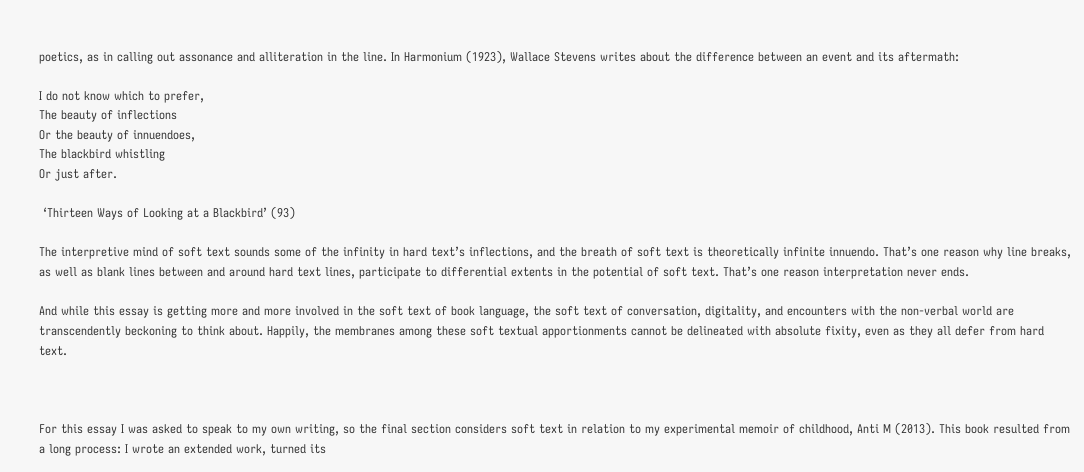poetics, as in calling out assonance and alliteration in the line. In Harmonium (1923), Wallace Stevens writes about the difference between an event and its aftermath:

I do not know which to prefer,
The beauty of inflections
Or the beauty of innuendoes,
The blackbird whistling
Or just after.

 ‘Thirteen Ways of Looking at a Blackbird’ (93)

The interpretive mind of soft text sounds some of the infinity in hard text’s inflections, and the breath of soft text is theoretically infinite innuendo. That’s one reason why line breaks, as well as blank lines between and around hard text lines, participate to differential extents in the potential of soft text. That’s one reason interpretation never ends.

And while this essay is getting more and more involved in the soft text of book language, the soft text of conversation, digitality, and encounters with the non-verbal world are transcendently beckoning to think about. Happily, the membranes among these soft textual apportionments cannot be delineated with absolute fixity, even as they all defer from hard text.



For this essay I was asked to speak to my own writing, so the final section considers soft text in relation to my experimental memoir of childhood, Anti M (2013). This book resulted from a long process: I wrote an extended work, turned its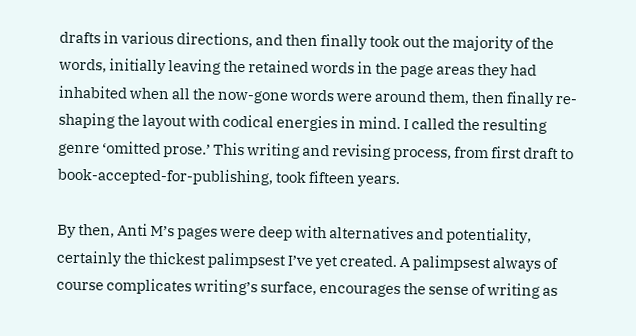drafts in various directions, and then finally took out the majority of the words, initially leaving the retained words in the page areas they had inhabited when all the now-gone words were around them, then finally re-shaping the layout with codical energies in mind. I called the resulting genre ‘omitted prose.’ This writing and revising process, from first draft to book-accepted-for-publishing, took fifteen years.

By then, Anti M’s pages were deep with alternatives and potentiality, certainly the thickest palimpsest I’ve yet created. A palimpsest always of course complicates writing’s surface, encourages the sense of writing as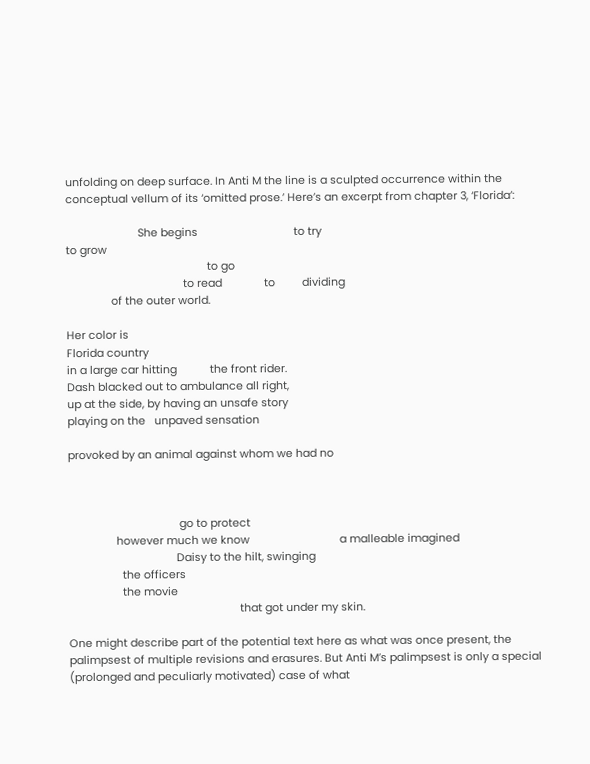unfolding on deep surface. In Anti M the line is a sculpted occurrence within the conceptual vellum of its ‘omitted prose.’ Here’s an excerpt from chapter 3, ‘Florida’:

                        She begins                                to try
to grow
                                               to go
                                       to read              to         dividing
               of the outer world.

Her color is
Florida country
in a large car hitting           the front rider.
Dash blacked out to ambulance all right,
up at the side, by having an unsafe story
playing on the   unpaved sensation

provoked by an animal against whom we had no



                                     go to protect
                however much we know                              a malleable imagined
                                    Daisy to the hilt, swinging
                  the officers
                  the movie
                                                         that got under my skin.

One might describe part of the potential text here as what was once present, the palimpsest of multiple revisions and erasures. But Anti M’s palimpsest is only a special (prolonged and peculiarly motivated) case of what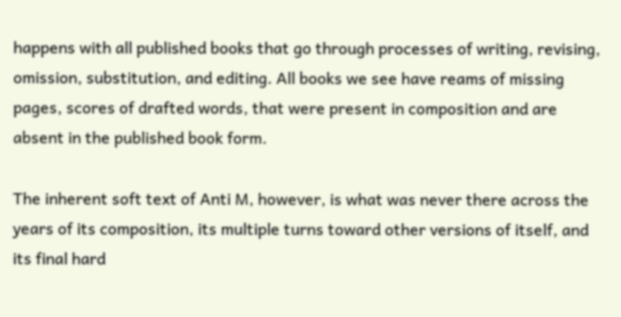happens with all published books that go through processes of writing, revising, omission, substitution, and editing. All books we see have reams of missing pages, scores of drafted words, that were present in composition and are absent in the published book form.

The inherent soft text of Anti M, however, is what was never there across the years of its composition, its multiple turns toward other versions of itself, and its final hard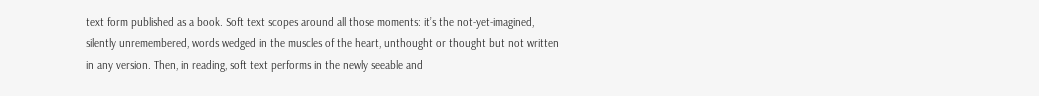text form published as a book. Soft text scopes around all those moments: it’s the not-yet-imagined, silently unremembered, words wedged in the muscles of the heart, unthought or thought but not written in any version. Then, in reading, soft text performs in the newly seeable and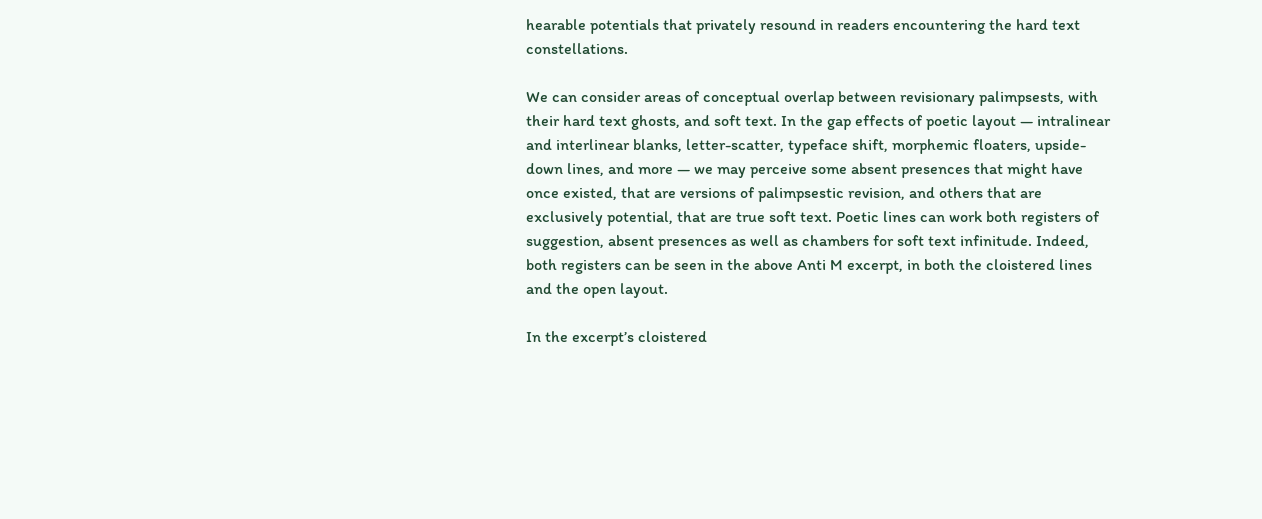hearable potentials that privately resound in readers encountering the hard text constellations.

We can consider areas of conceptual overlap between revisionary palimpsests, with their hard text ghosts, and soft text. In the gap effects of poetic layout — intralinear and interlinear blanks, letter-scatter, typeface shift, morphemic floaters, upside-down lines, and more — we may perceive some absent presences that might have once existed, that are versions of palimpsestic revision, and others that are exclusively potential, that are true soft text. Poetic lines can work both registers of suggestion, absent presences as well as chambers for soft text infinitude. Indeed, both registers can be seen in the above Anti M excerpt, in both the cloistered lines and the open layout.

In the excerpt’s cloistered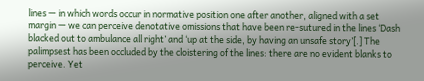lines — in which words occur in normative position one after another, aligned with a set margin — we can perceive denotative omissions that have been re-sutured in the lines ‘Dash blacked out to ambulance all right’ and ‘up at the side, by having an unsafe story’[.] The palimpsest has been occluded by the cloistering of the lines: there are no evident blanks to perceive. Yet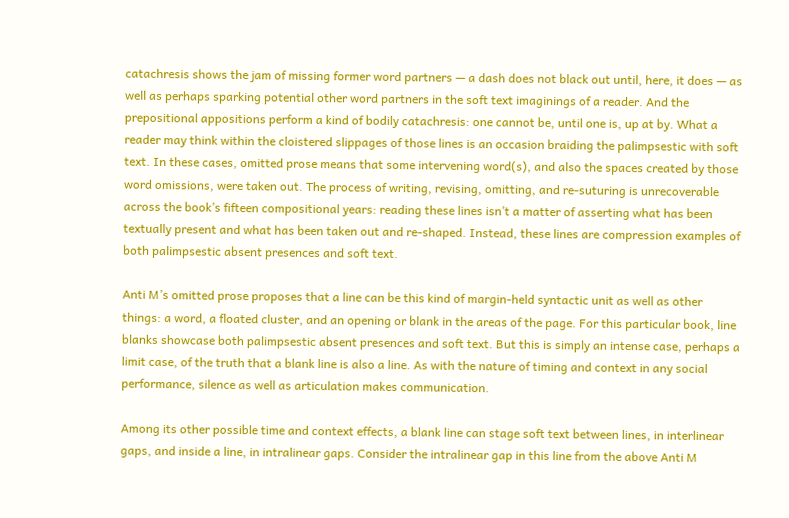catachresis shows the jam of missing former word partners — a dash does not black out until, here, it does — as well as perhaps sparking potential other word partners in the soft text imaginings of a reader. And the prepositional appositions perform a kind of bodily catachresis: one cannot be, until one is, up at by. What a reader may think within the cloistered slippages of those lines is an occasion braiding the palimpsestic with soft text. In these cases, omitted prose means that some intervening word(s), and also the spaces created by those word omissions, were taken out. The process of writing, revising, omitting, and re-suturing is unrecoverable across the book’s fifteen compositional years: reading these lines isn’t a matter of asserting what has been textually present and what has been taken out and re-shaped. Instead, these lines are compression examples of both palimpsestic absent presences and soft text.

Anti M’s omitted prose proposes that a line can be this kind of margin-held syntactic unit as well as other things: a word, a floated cluster, and an opening or blank in the areas of the page. For this particular book, line blanks showcase both palimpsestic absent presences and soft text. But this is simply an intense case, perhaps a limit case, of the truth that a blank line is also a line. As with the nature of timing and context in any social performance, silence as well as articulation makes communication.

Among its other possible time and context effects, a blank line can stage soft text between lines, in interlinear gaps, and inside a line, in intralinear gaps. Consider the intralinear gap in this line from the above Anti M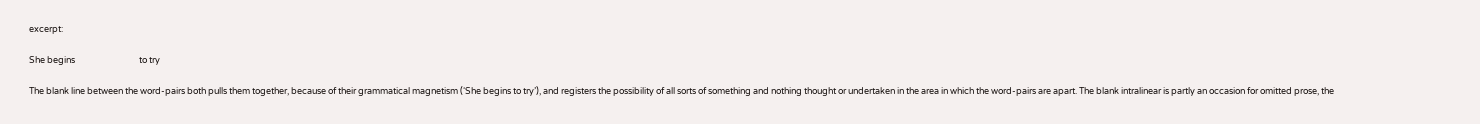excerpt:

She begins                                to try

The blank line between the word-pairs both pulls them together, because of their grammatical magnetism (‘She begins to try’), and registers the possibility of all sorts of something and nothing thought or undertaken in the area in which the word-pairs are apart. The blank intralinear is partly an occasion for omitted prose, the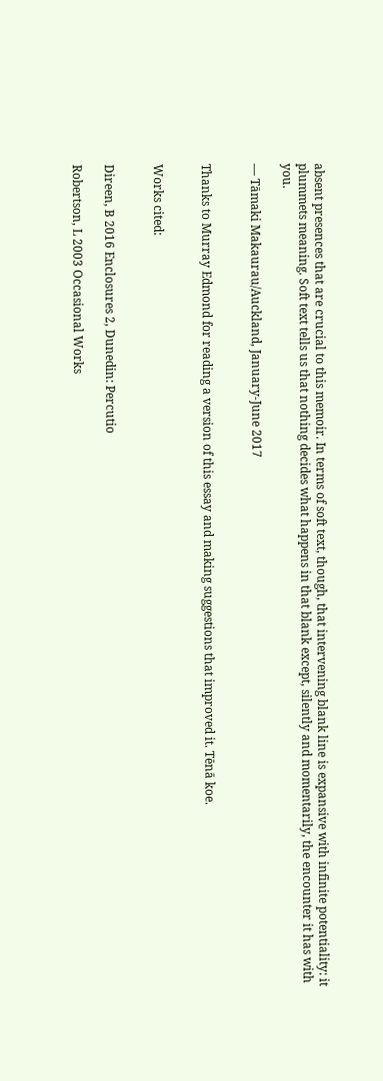absent presences that are crucial to this memoir. In terms of soft text, though, that intervening blank line is expansive with infinite potentiality: it plummets meaning. Soft text tells us that nothing decides what happens in that blank except, silently and momentarily, the encounter it has with you.

— Tāmaki Makaurau/Auckland, January-June 2017


Thanks to Murray Edmond for reading a version of this essay and making suggestions that improved it. Tēnā koe.


Works cited:


Direen, B 2016 Enclosures 2, Dunedin: Percutio

Robertson, L 2003 Occasional Works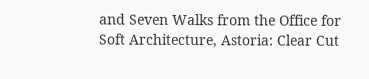and Seven Walks from the Office for Soft Architecture, Astoria: Clear Cut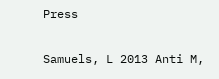Press

Samuels, L 2013 Anti M,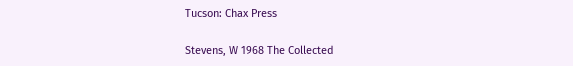Tucson: Chax Press

Stevens, W 1968 The Collected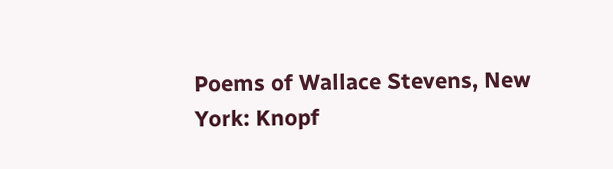Poems of Wallace Stevens, New York: Knopf